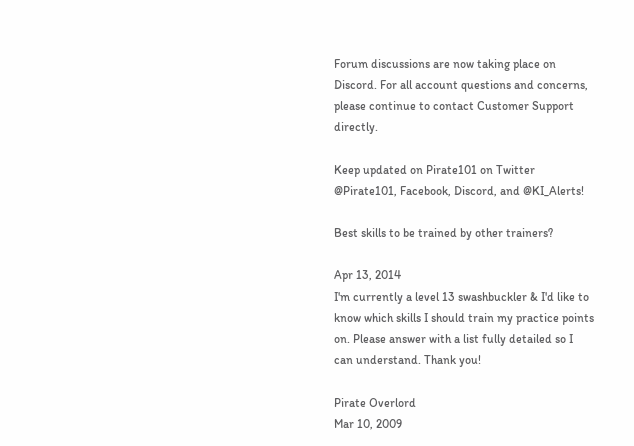Forum discussions are now taking place on Discord. For all account questions and concerns, please continue to contact Customer Support directly.

Keep updated on Pirate101 on Twitter @Pirate101, Facebook, Discord, and @KI_Alerts!

Best skills to be trained by other trainers?

Apr 13, 2014
I'm currently a level 13 swashbuckler & I'd like to know which skills I should train my practice points on. Please answer with a list fully detailed so I can understand. Thank you!

Pirate Overlord
Mar 10, 2009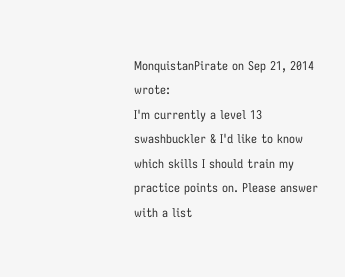MonquistanPirate on Sep 21, 2014 wrote:
I'm currently a level 13 swashbuckler & I'd like to know which skills I should train my practice points on. Please answer with a list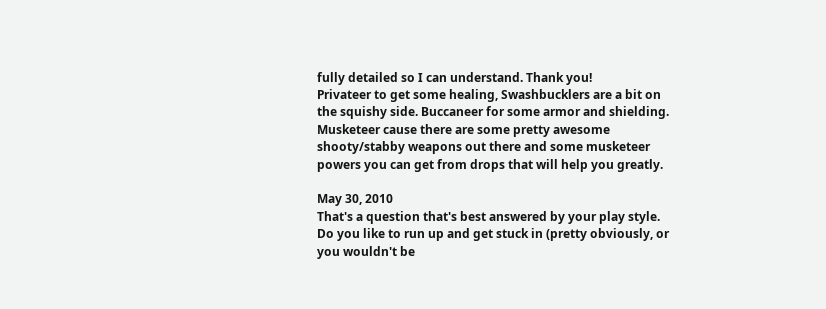fully detailed so I can understand. Thank you!
Privateer to get some healing, Swashbucklers are a bit on the squishy side. Buccaneer for some armor and shielding. Musketeer cause there are some pretty awesome shooty/stabby weapons out there and some musketeer powers you can get from drops that will help you greatly.

May 30, 2010
That's a question that's best answered by your play style. Do you like to run up and get stuck in (pretty obviously, or you wouldn't be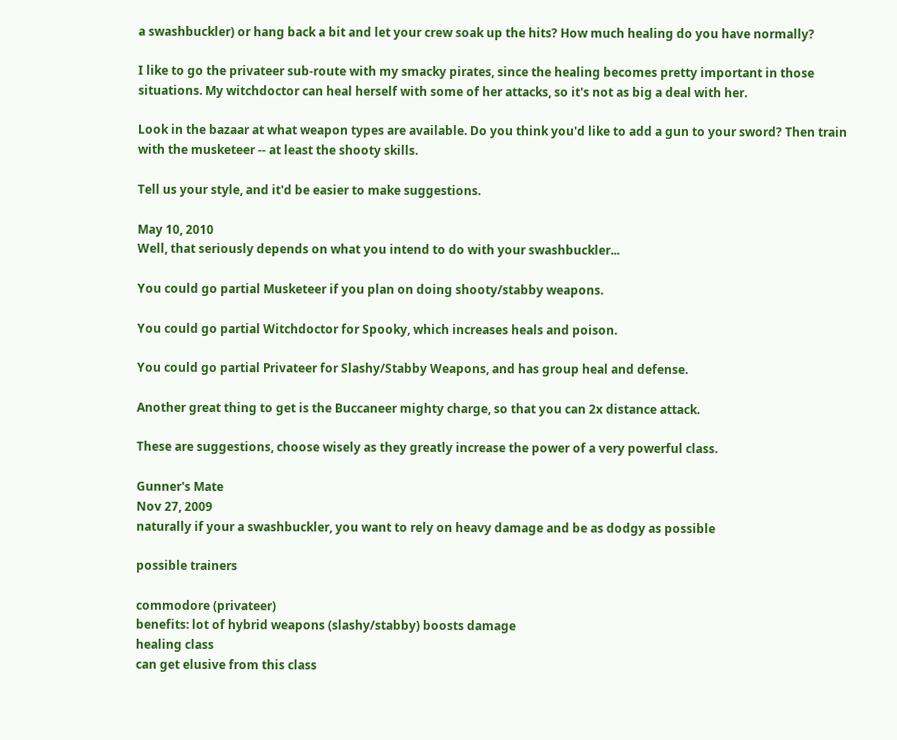a swashbuckler) or hang back a bit and let your crew soak up the hits? How much healing do you have normally?

I like to go the privateer sub-route with my smacky pirates, since the healing becomes pretty important in those situations. My witchdoctor can heal herself with some of her attacks, so it's not as big a deal with her.

Look in the bazaar at what weapon types are available. Do you think you'd like to add a gun to your sword? Then train with the musketeer -- at least the shooty skills.

Tell us your style, and it'd be easier to make suggestions.

May 10, 2010
Well, that seriously depends on what you intend to do with your swashbuckler...

You could go partial Musketeer if you plan on doing shooty/stabby weapons.

You could go partial Witchdoctor for Spooky, which increases heals and poison.

You could go partial Privateer for Slashy/Stabby Weapons, and has group heal and defense.

Another great thing to get is the Buccaneer mighty charge, so that you can 2x distance attack.

These are suggestions, choose wisely as they greatly increase the power of a very powerful class.

Gunner's Mate
Nov 27, 2009
naturally if your a swashbuckler, you want to rely on heavy damage and be as dodgy as possible

possible trainers

commodore (privateer)
benefits: lot of hybrid weapons (slashy/stabby) boosts damage
healing class
can get elusive from this class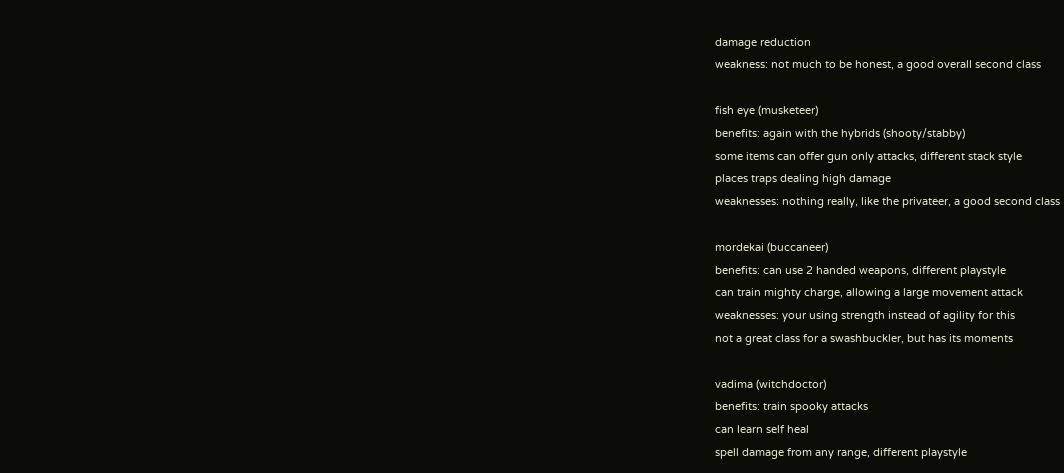damage reduction
weakness: not much to be honest, a good overall second class

fish eye (musketeer)
benefits: again with the hybrids (shooty/stabby)
some items can offer gun only attacks, different stack style
places traps dealing high damage
weaknesses: nothing really, like the privateer, a good second class

mordekai (buccaneer)
benefits: can use 2 handed weapons, different playstyle
can train mighty charge, allowing a large movement attack
weaknesses: your using strength instead of agility for this
not a great class for a swashbuckler, but has its moments

vadima (witchdoctor)
benefits: train spooky attacks
can learn self heal
spell damage from any range, different playstyle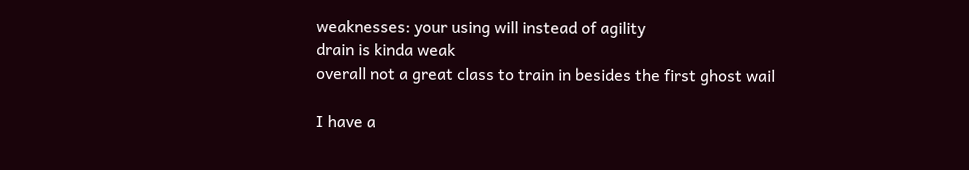weaknesses: your using will instead of agility
drain is kinda weak
overall not a great class to train in besides the first ghost wail

I have a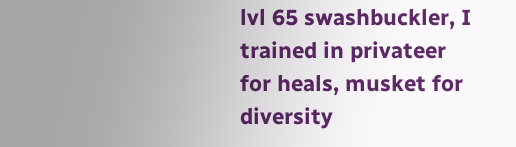lvl 65 swashbuckler, I trained in privateer for heals, musket for diversity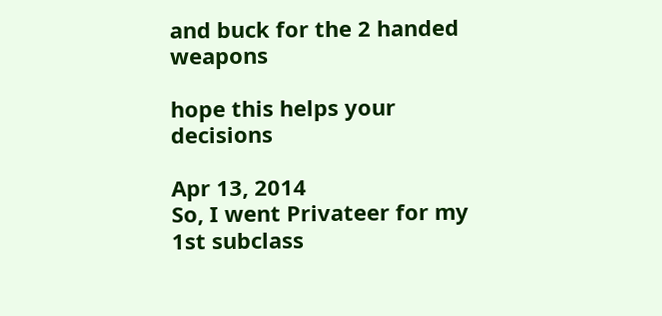and buck for the 2 handed weapons

hope this helps your decisions

Apr 13, 2014
So, I went Privateer for my 1st subclass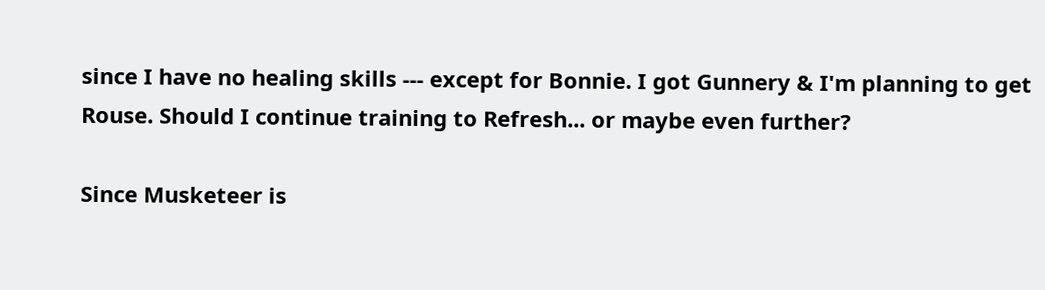since I have no healing skills --- except for Bonnie. I got Gunnery & I'm planning to get Rouse. Should I continue training to Refresh... or maybe even further?

Since Musketeer is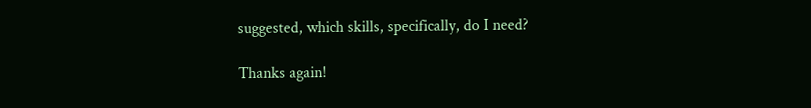suggested, which skills, specifically, do I need?

Thanks again!